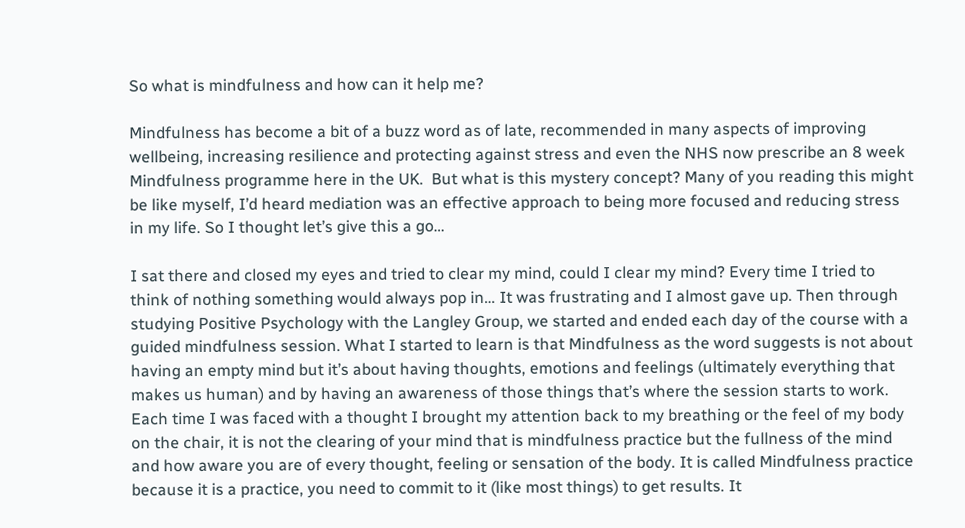So what is mindfulness and how can it help me?

Mindfulness has become a bit of a buzz word as of late, recommended in many aspects of improving wellbeing, increasing resilience and protecting against stress and even the NHS now prescribe an 8 week Mindfulness programme here in the UK.  But what is this mystery concept? Many of you reading this might be like myself, I’d heard mediation was an effective approach to being more focused and reducing stress in my life. So I thought let’s give this a go…

I sat there and closed my eyes and tried to clear my mind, could I clear my mind? Every time I tried to think of nothing something would always pop in… It was frustrating and I almost gave up. Then through studying Positive Psychology with the Langley Group, we started and ended each day of the course with a guided mindfulness session. What I started to learn is that Mindfulness as the word suggests is not about having an empty mind but it’s about having thoughts, emotions and feelings (ultimately everything that makes us human) and by having an awareness of those things that’s where the session starts to work. Each time I was faced with a thought I brought my attention back to my breathing or the feel of my body on the chair, it is not the clearing of your mind that is mindfulness practice but the fullness of the mind and how aware you are of every thought, feeling or sensation of the body. It is called Mindfulness practice because it is a practice, you need to commit to it (like most things) to get results. It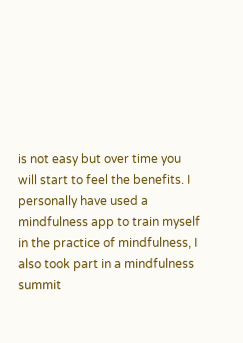is not easy but over time you will start to feel the benefits. I personally have used a mindfulness app to train myself in the practice of mindfulness, I also took part in a mindfulness summit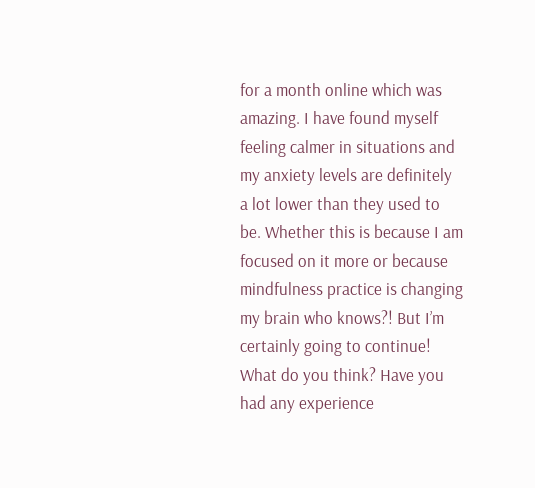for a month online which was amazing. I have found myself feeling calmer in situations and my anxiety levels are definitely a lot lower than they used to be. Whether this is because I am focused on it more or because mindfulness practice is changing my brain who knows?! But I’m certainly going to continue! What do you think? Have you had any experience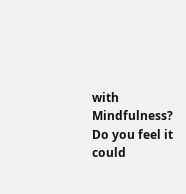with Mindfulness? Do you feel it could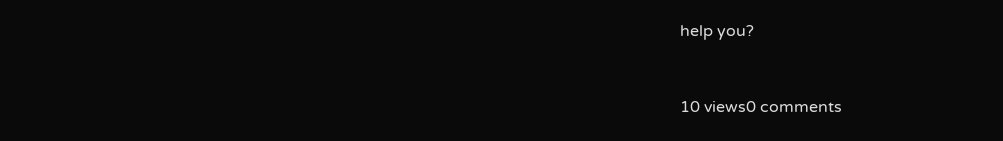help you?


10 views0 comments